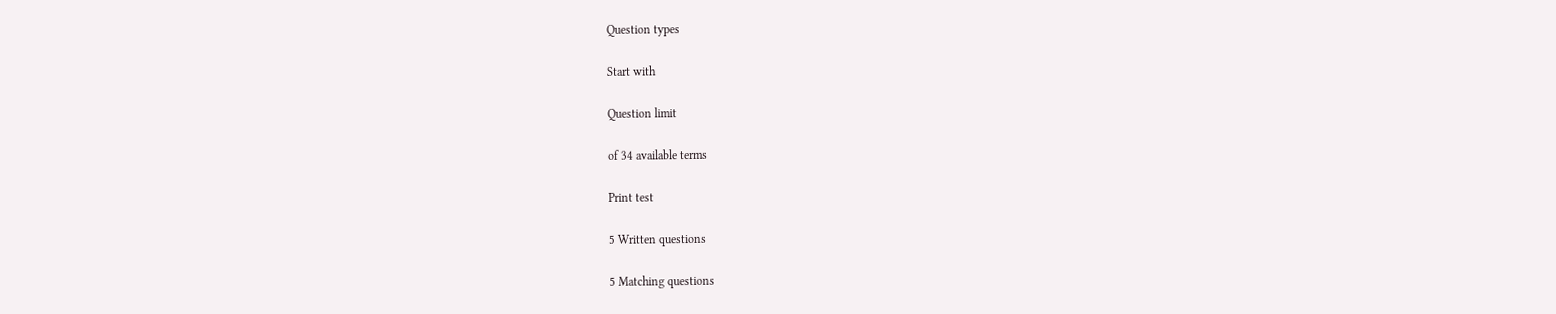Question types

Start with

Question limit

of 34 available terms

Print test

5 Written questions

5 Matching questions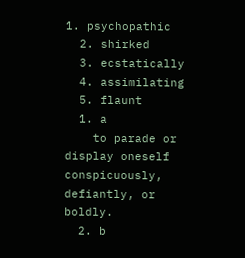1. psychopathic
  2. shirked
  3. ecstatically
  4. assimilating
  5. flaunt
  1. a
    to parade or display oneself conspicuously, defiantly, or boldly.
  2. b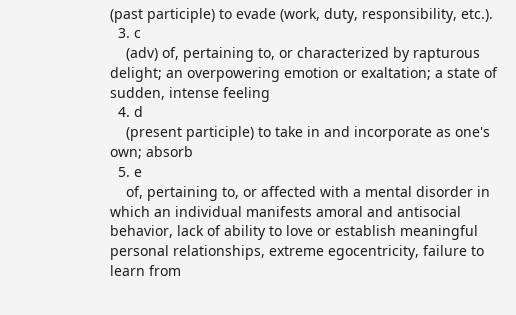(past participle) to evade (work, duty, responsibility, etc.).
  3. c
    (adv) of, pertaining to, or characterized by rapturous delight; an overpowering emotion or exaltation; a state of sudden, intense feeling
  4. d
    (present participle) to take in and incorporate as one's own; absorb
  5. e
    of, pertaining to, or affected with a mental disorder in which an individual manifests amoral and antisocial behavior, lack of ability to love or establish meaningful personal relationships, extreme egocentricity, failure to learn from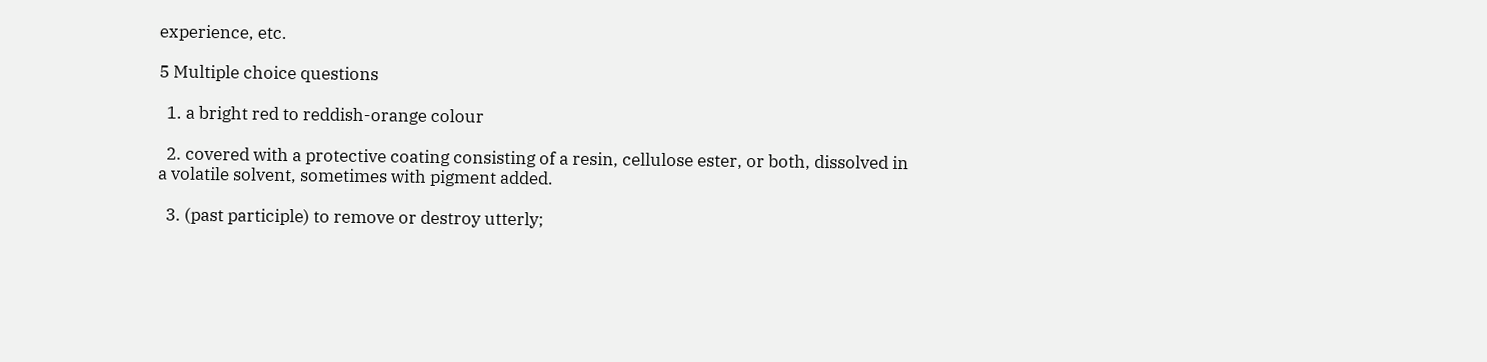experience, etc.

5 Multiple choice questions

  1. a bright red to reddish-orange colour

  2. covered with a protective coating consisting of a resin, cellulose ester, or both, dissolved in a volatile solvent, sometimes with pigment added.

  3. (past participle) to remove or destroy utterly;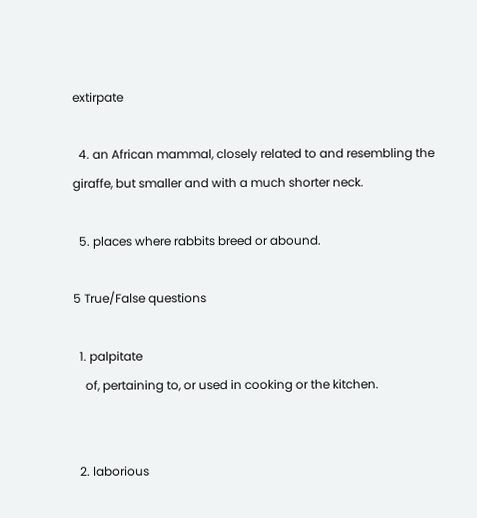extirpate

  4. an African mammal, closely related to and resembling the giraffe, but smaller and with a much shorter neck.

  5. places where rabbits breed or abound.

5 True/False questions

  1. palpitate
    of, pertaining to, or used in cooking or the kitchen.


  2. laborious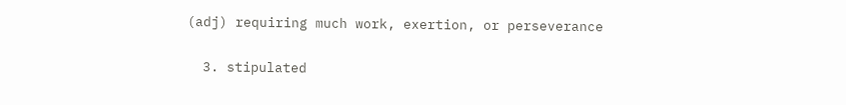(adj) requiring much work, exertion, or perseverance


  3. stipulated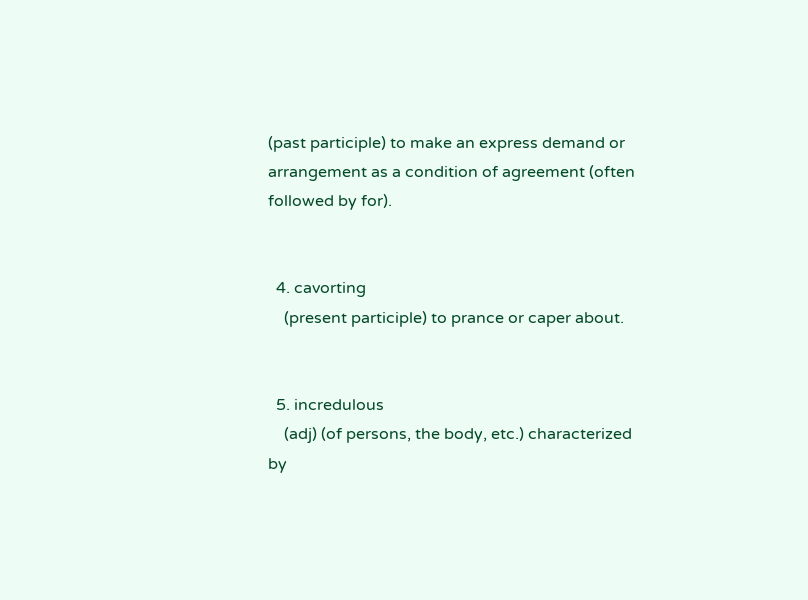(past participle) to make an express demand or arrangement as a condition of agreement (often followed by for).


  4. cavorting
    (present participle) to prance or caper about.


  5. incredulous
    (adj) (of persons, the body, etc.) characterized by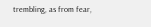trembling, as from fear,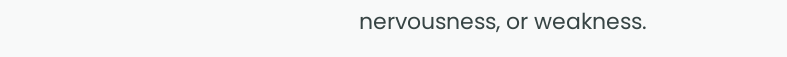nervousness, or weakness.